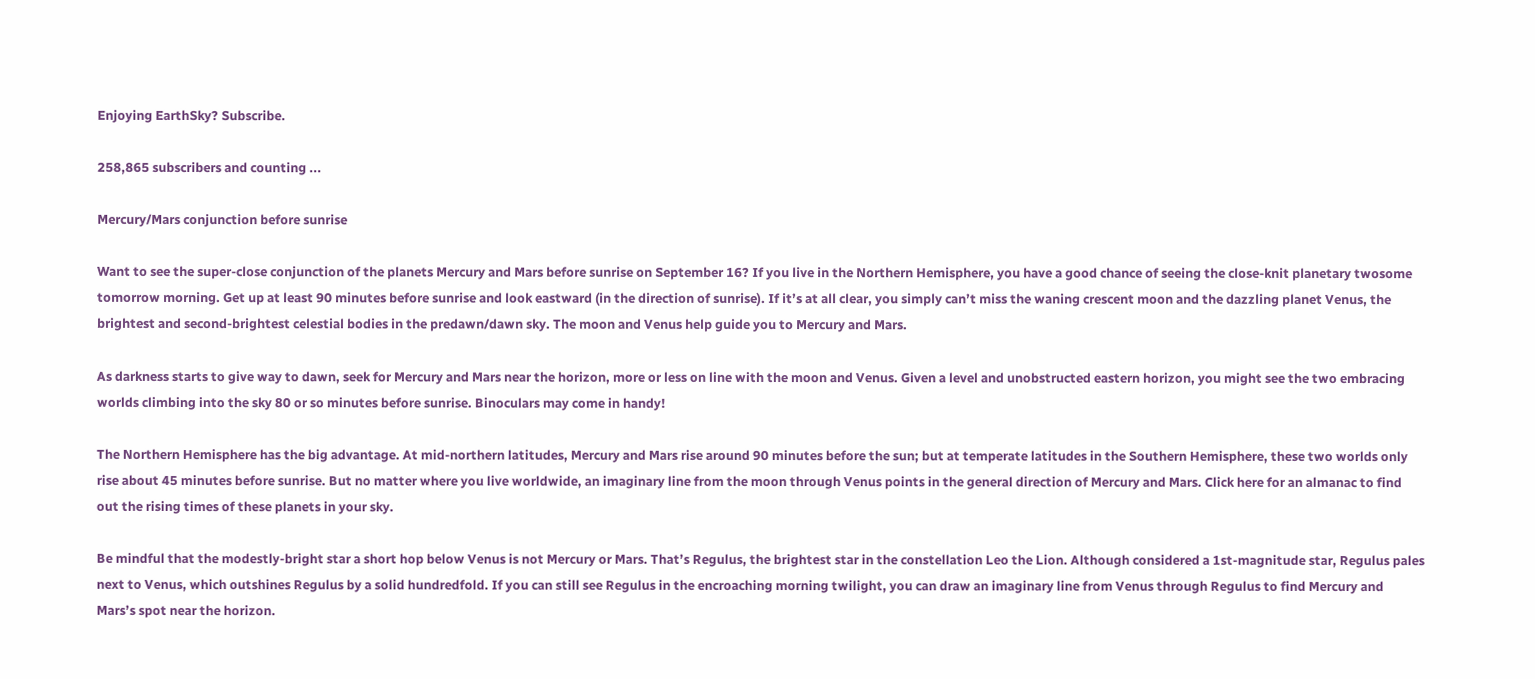Enjoying EarthSky? Subscribe.

258,865 subscribers and counting ...

Mercury/Mars conjunction before sunrise

Want to see the super-close conjunction of the planets Mercury and Mars before sunrise on September 16? If you live in the Northern Hemisphere, you have a good chance of seeing the close-knit planetary twosome tomorrow morning. Get up at least 90 minutes before sunrise and look eastward (in the direction of sunrise). If it’s at all clear, you simply can’t miss the waning crescent moon and the dazzling planet Venus, the brightest and second-brightest celestial bodies in the predawn/dawn sky. The moon and Venus help guide you to Mercury and Mars.

As darkness starts to give way to dawn, seek for Mercury and Mars near the horizon, more or less on line with the moon and Venus. Given a level and unobstructed eastern horizon, you might see the two embracing worlds climbing into the sky 80 or so minutes before sunrise. Binoculars may come in handy!

The Northern Hemisphere has the big advantage. At mid-northern latitudes, Mercury and Mars rise around 90 minutes before the sun; but at temperate latitudes in the Southern Hemisphere, these two worlds only rise about 45 minutes before sunrise. But no matter where you live worldwide, an imaginary line from the moon through Venus points in the general direction of Mercury and Mars. Click here for an almanac to find out the rising times of these planets in your sky.

Be mindful that the modestly-bright star a short hop below Venus is not Mercury or Mars. That’s Regulus, the brightest star in the constellation Leo the Lion. Although considered a 1st-magnitude star, Regulus pales next to Venus, which outshines Regulus by a solid hundredfold. If you can still see Regulus in the encroaching morning twilight, you can draw an imaginary line from Venus through Regulus to find Mercury and Mars’s spot near the horizon.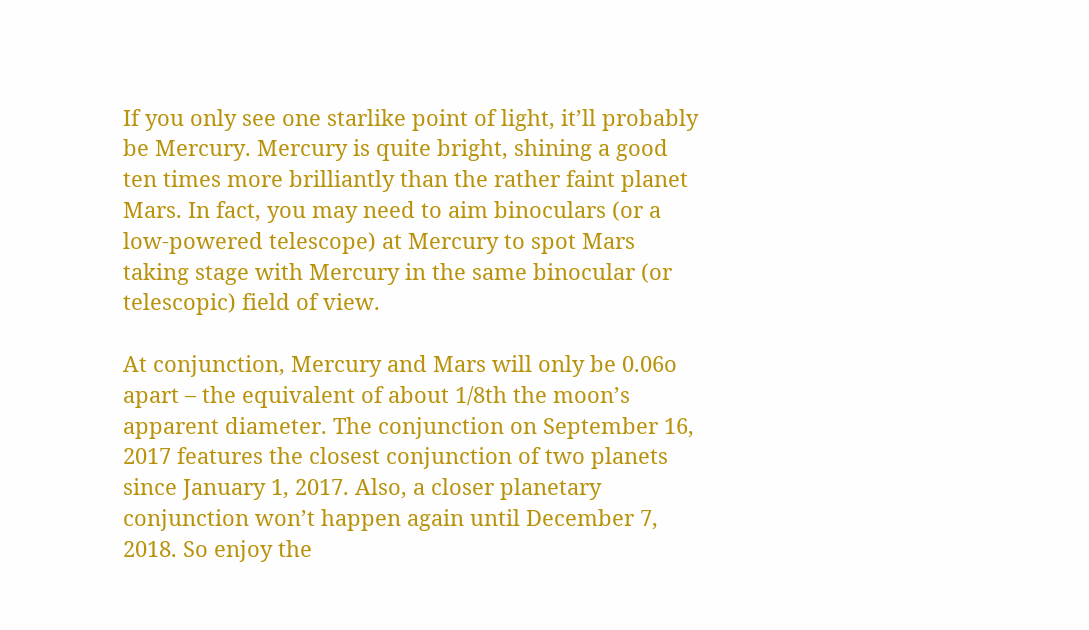If you only see one starlike point of light, it’ll probably be Mercury. Mercury is quite bright, shining a good ten times more brilliantly than the rather faint planet Mars. In fact, you may need to aim binoculars (or a low-powered telescope) at Mercury to spot Mars taking stage with Mercury in the same binocular (or telescopic) field of view.

At conjunction, Mercury and Mars will only be 0.06o apart – the equivalent of about 1/8th the moon’s apparent diameter. The conjunction on September 16, 2017 features the closest conjunction of two planets since January 1, 2017. Also, a closer planetary conjunction won’t happen again until December 7, 2018. So enjoy the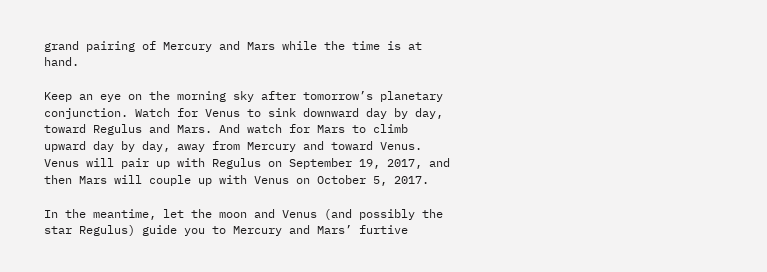grand pairing of Mercury and Mars while the time is at hand.

Keep an eye on the morning sky after tomorrow’s planetary conjunction. Watch for Venus to sink downward day by day, toward Regulus and Mars. And watch for Mars to climb upward day by day, away from Mercury and toward Venus. Venus will pair up with Regulus on September 19, 2017, and then Mars will couple up with Venus on October 5, 2017.

In the meantime, let the moon and Venus (and possibly the star Regulus) guide you to Mercury and Mars’ furtive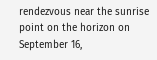rendezvous near the sunrise point on the horizon on September 16,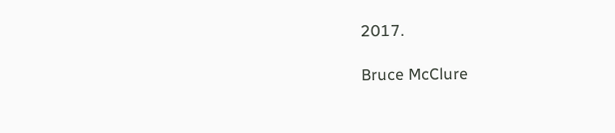2017.

Bruce McClure